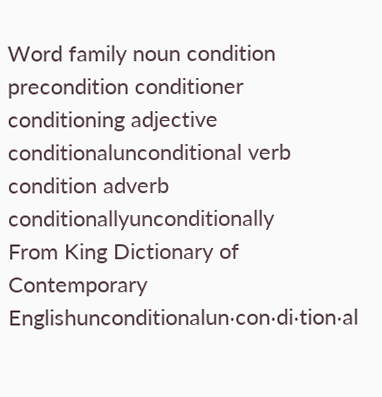Word family noun condition precondition conditioner conditioning adjective conditionalunconditional verb condition adverb conditionallyunconditionally
From King Dictionary of Contemporary Englishunconditionalun‧con‧di‧tion‧al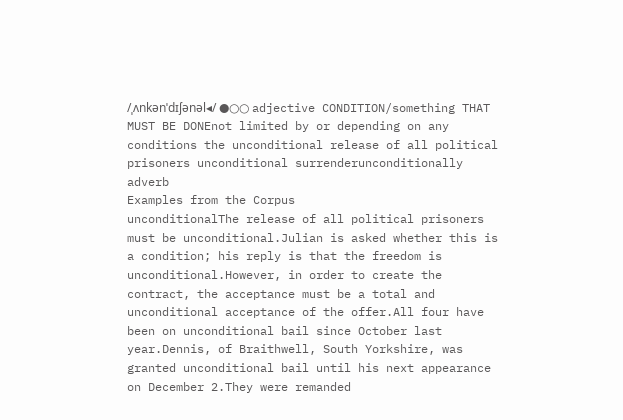/ˌʌnkənˈdɪʃənəl◂/ ●○○ adjective CONDITION/something THAT MUST BE DONEnot limited by or depending on any conditions the unconditional release of all political prisoners unconditional surrenderunconditionally adverb
Examples from the Corpus
unconditionalThe release of all political prisoners must be unconditional.Julian is asked whether this is a condition; his reply is that the freedom is unconditional.However, in order to create the contract, the acceptance must be a total and unconditional acceptance of the offer.All four have been on unconditional bail since October last year.Dennis, of Braithwell, South Yorkshire, was granted unconditional bail until his next appearance on December 2.They were remanded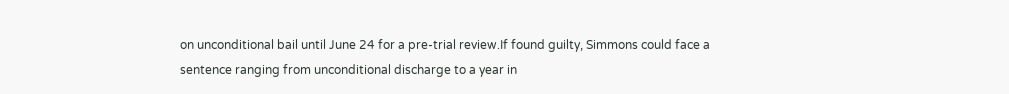on unconditional bail until June 24 for a pre-trial review.If found guilty, Simmons could face a sentence ranging from unconditional discharge to a year in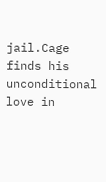jail.Cage finds his unconditional love in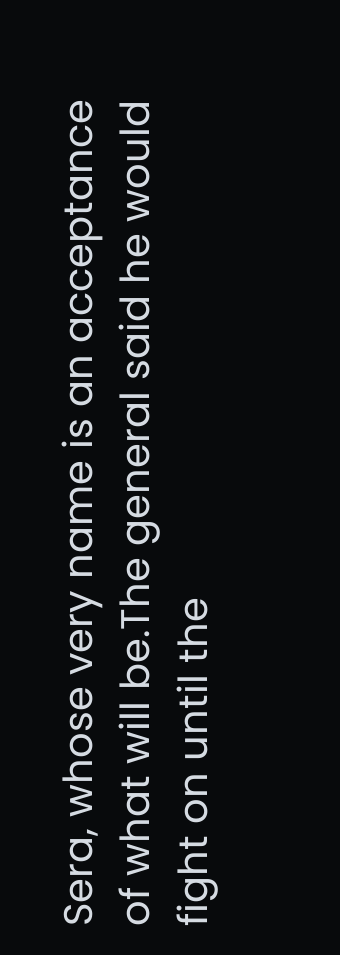Sera, whose very name is an acceptance of what will be.The general said he would fight on until the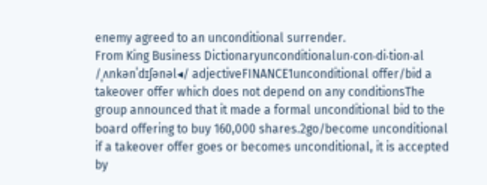enemy agreed to an unconditional surrender.
From King Business Dictionaryunconditionalun‧con‧di‧tion‧al /ˌʌnkənˈdɪʃənəl◂/ adjectiveFINANCE1unconditional offer/bid a takeover offer which does not depend on any conditionsThe group announced that it made a formal unconditional bid to the board offering to buy 160,000 shares.2go/become unconditional if a takeover offer goes or becomes unconditional, it is accepted by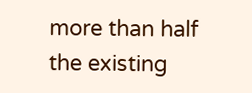more than half the existing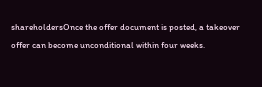shareholdersOnce the offer document is posted, a takeover offer can become unconditional within four weeks.